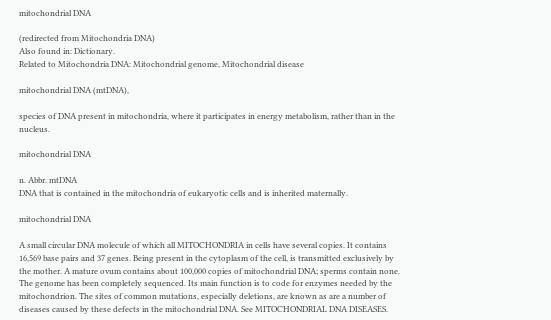mitochondrial DNA

(redirected from Mitochondria DNA)
Also found in: Dictionary.
Related to Mitochondria DNA: Mitochondrial genome, Mitochondrial disease

mitochondrial DNA (mtDNA),

species of DNA present in mitochondria, where it participates in energy metabolism, rather than in the nucleus.

mitochondrial DNA

n. Abbr. mtDNA
DNA that is contained in the mitochondria of eukaryotic cells and is inherited maternally.

mitochondrial DNA

A small circular DNA molecule of which all MITOCHONDRIA in cells have several copies. It contains 16,569 base pairs and 37 genes. Being present in the cytoplasm of the cell, is transmitted exclusively by the mother. A mature ovum contains about 100,000 copies of mitochondrial DNA; sperms contain none. The genome has been completely sequenced. Its main function is to code for enzymes needed by the mitochondrion. The sites of common mutations, especially deletions, are known as are a number of diseases caused by these defects in the mitochondrial DNA. See MITOCHONDRIAL DNA DISEASES.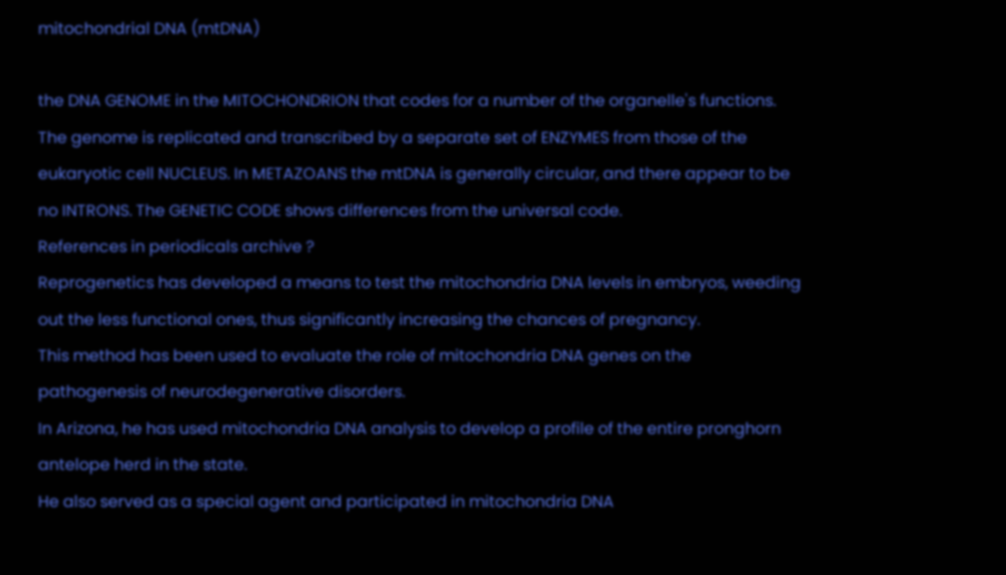mitochondrial DNA (mtDNA)

the DNA GENOME in the MITOCHONDRION that codes for a number of the organelle's functions. The genome is replicated and transcribed by a separate set of ENZYMES from those of the eukaryotic cell NUCLEUS. In METAZOANS the mtDNA is generally circular, and there appear to be no INTRONS. The GENETIC CODE shows differences from the universal code.
References in periodicals archive ?
Reprogenetics has developed a means to test the mitochondria DNA levels in embryos, weeding out the less functional ones, thus significantly increasing the chances of pregnancy.
This method has been used to evaluate the role of mitochondria DNA genes on the pathogenesis of neurodegenerative disorders.
In Arizona, he has used mitochondria DNA analysis to develop a profile of the entire pronghorn antelope herd in the state.
He also served as a special agent and participated in mitochondria DNA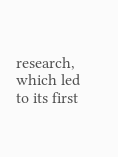research, which led to its first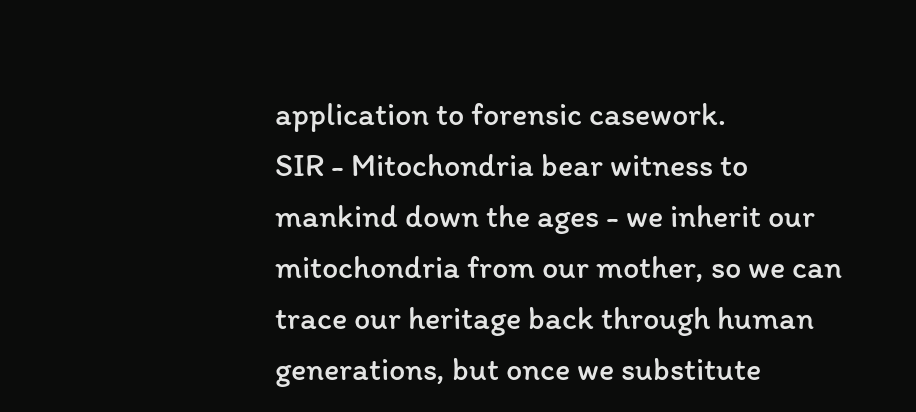application to forensic casework.
SIR - Mitochondria bear witness to mankind down the ages - we inherit our mitochondria from our mother, so we can trace our heritage back through human generations, but once we substitute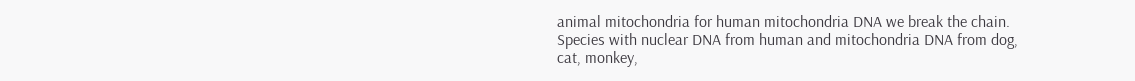animal mitochondria for human mitochondria DNA we break the chain.
Species with nuclear DNA from human and mitochondria DNA from dog, cat, monkey,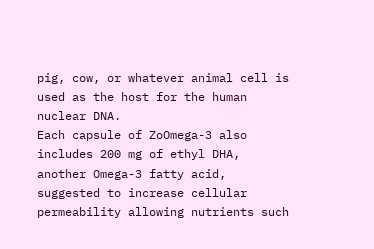pig, cow, or whatever animal cell is used as the host for the human nuclear DNA.
Each capsule of ZoOmega-3 also includes 200 mg of ethyl DHA, another Omega-3 fatty acid, suggested to increase cellular permeability allowing nutrients such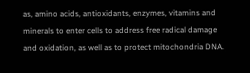as, amino acids, antioxidants, enzymes, vitamins and minerals to enter cells to address free radical damage and oxidation, as well as to protect mitochondria DNA.